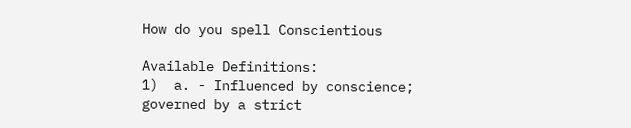How do you spell Conscientious

Available Definitions:
1)  a. - Influenced by conscience; governed by a strict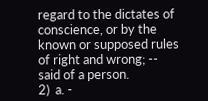regard to the dictates of conscience, or by the known or supposed rules of right and wrong; -- said of a person.
2)  a. -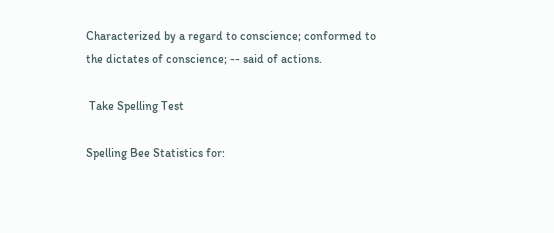Characterized by a regard to conscience; conformed to the dictates of conscience; -- said of actions.

 Take Spelling Test

Spelling Bee Statistics for: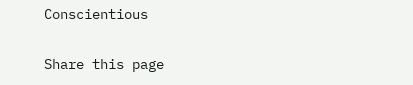Conscientious

Share this page